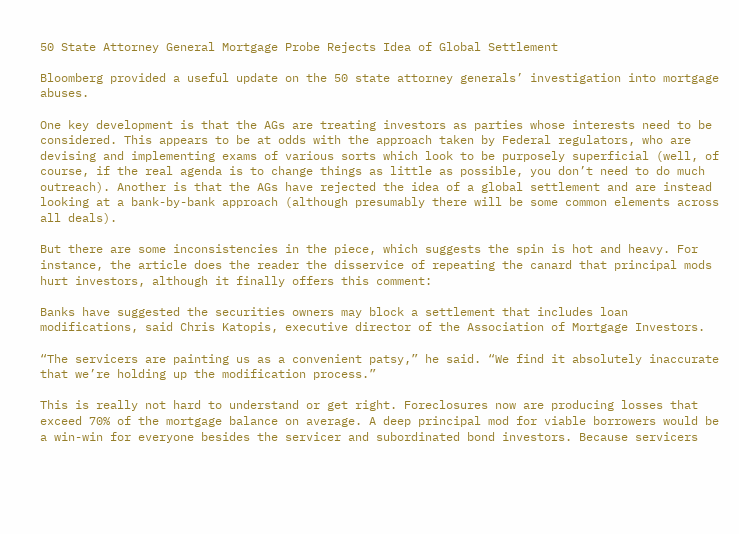50 State Attorney General Mortgage Probe Rejects Idea of Global Settlement

Bloomberg provided a useful update on the 50 state attorney generals’ investigation into mortgage abuses.

One key development is that the AGs are treating investors as parties whose interests need to be considered. This appears to be at odds with the approach taken by Federal regulators, who are devising and implementing exams of various sorts which look to be purposely superficial (well, of course, if the real agenda is to change things as little as possible, you don’t need to do much outreach). Another is that the AGs have rejected the idea of a global settlement and are instead looking at a bank-by-bank approach (although presumably there will be some common elements across all deals).

But there are some inconsistencies in the piece, which suggests the spin is hot and heavy. For instance, the article does the reader the disservice of repeating the canard that principal mods hurt investors, although it finally offers this comment:

Banks have suggested the securities owners may block a settlement that includes loan modifications, said Chris Katopis, executive director of the Association of Mortgage Investors.

“The servicers are painting us as a convenient patsy,” he said. “We find it absolutely inaccurate that we’re holding up the modification process.”

This is really not hard to understand or get right. Foreclosures now are producing losses that exceed 70% of the mortgage balance on average. A deep principal mod for viable borrowers would be a win-win for everyone besides the servicer and subordinated bond investors. Because servicers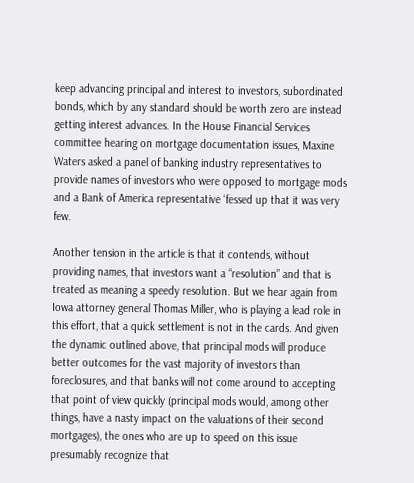keep advancing principal and interest to investors, subordinated bonds, which by any standard should be worth zero are instead getting interest advances. In the House Financial Services committee hearing on mortgage documentation issues, Maxine Waters asked a panel of banking industry representatives to provide names of investors who were opposed to mortgage mods and a Bank of America representative ‘fessed up that it was very few.

Another tension in the article is that it contends, without providing names, that investors want a “resolution” and that is treated as meaning a speedy resolution. But we hear again from Iowa attorney general Thomas Miller, who is playing a lead role in this effort, that a quick settlement is not in the cards. And given the dynamic outlined above, that principal mods will produce better outcomes for the vast majority of investors than foreclosures, and that banks will not come around to accepting that point of view quickly (principal mods would, among other things, have a nasty impact on the valuations of their second mortgages), the ones who are up to speed on this issue presumably recognize that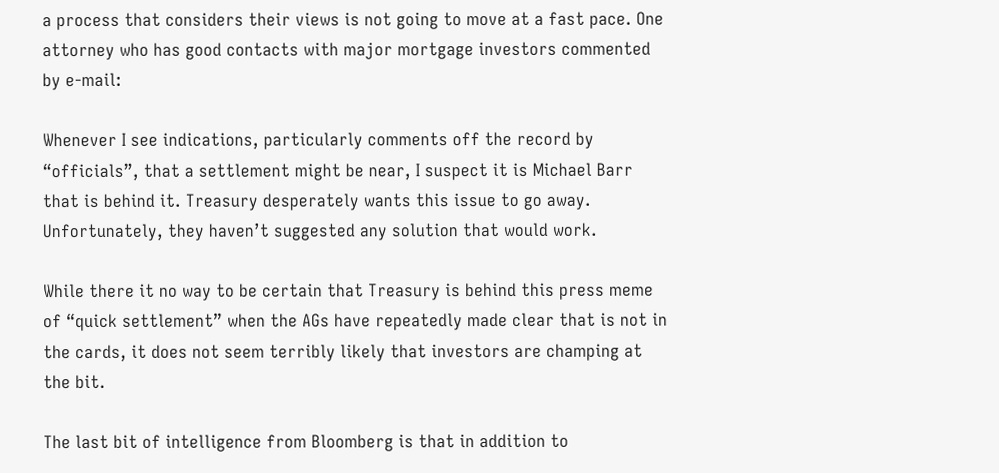a process that considers their views is not going to move at a fast pace. One attorney who has good contacts with major mortgage investors commented by e-mail:

Whenever I see indications, particularly comments off the record by “officials”, that a settlement might be near, I suspect it is Michael Barr that is behind it. Treasury desperately wants this issue to go away. Unfortunately, they haven’t suggested any solution that would work.

While there it no way to be certain that Treasury is behind this press meme of “quick settlement” when the AGs have repeatedly made clear that is not in the cards, it does not seem terribly likely that investors are champing at the bit.

The last bit of intelligence from Bloomberg is that in addition to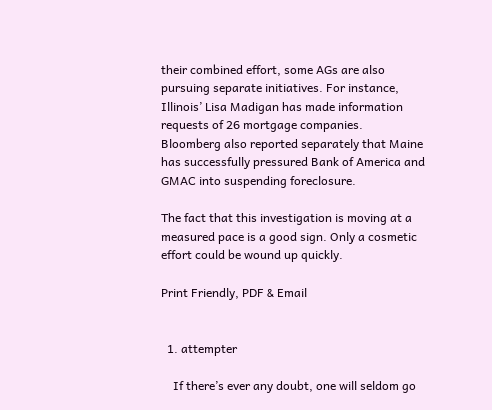their combined effort, some AGs are also pursuing separate initiatives. For instance, Illinois’ Lisa Madigan has made information requests of 26 mortgage companies. Bloomberg also reported separately that Maine has successfully pressured Bank of America and GMAC into suspending foreclosure.

The fact that this investigation is moving at a measured pace is a good sign. Only a cosmetic effort could be wound up quickly.

Print Friendly, PDF & Email


  1. attempter

    If there’s ever any doubt, one will seldom go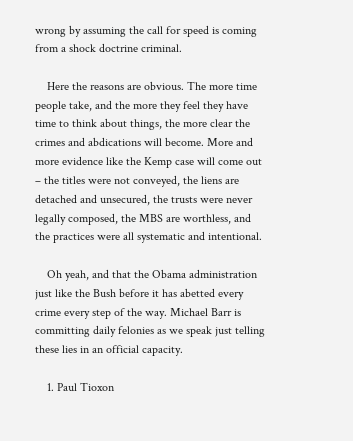wrong by assuming the call for speed is coming from a shock doctrine criminal.

    Here the reasons are obvious. The more time people take, and the more they feel they have time to think about things, the more clear the crimes and abdications will become. More and more evidence like the Kemp case will come out – the titles were not conveyed, the liens are detached and unsecured, the trusts were never legally composed, the MBS are worthless, and the practices were all systematic and intentional.

    Oh yeah, and that the Obama administration just like the Bush before it has abetted every crime every step of the way. Michael Barr is committing daily felonies as we speak just telling these lies in an official capacity.

    1. Paul Tioxon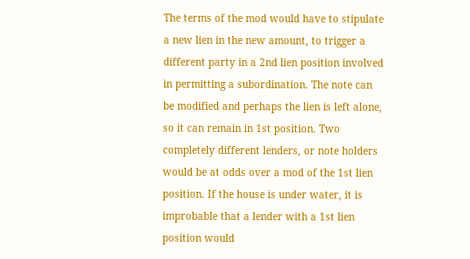The terms of the mod would have to stipulate a new lien in the new amount, to trigger a different party in a 2nd lien position involved in permitting a subordination. The note can be modified and perhaps the lien is left alone, so it can remain in 1st position. Two completely different lenders, or note holders would be at odds over a mod of the 1st lien position. If the house is under water, it is improbable that a lender with a 1st lien position would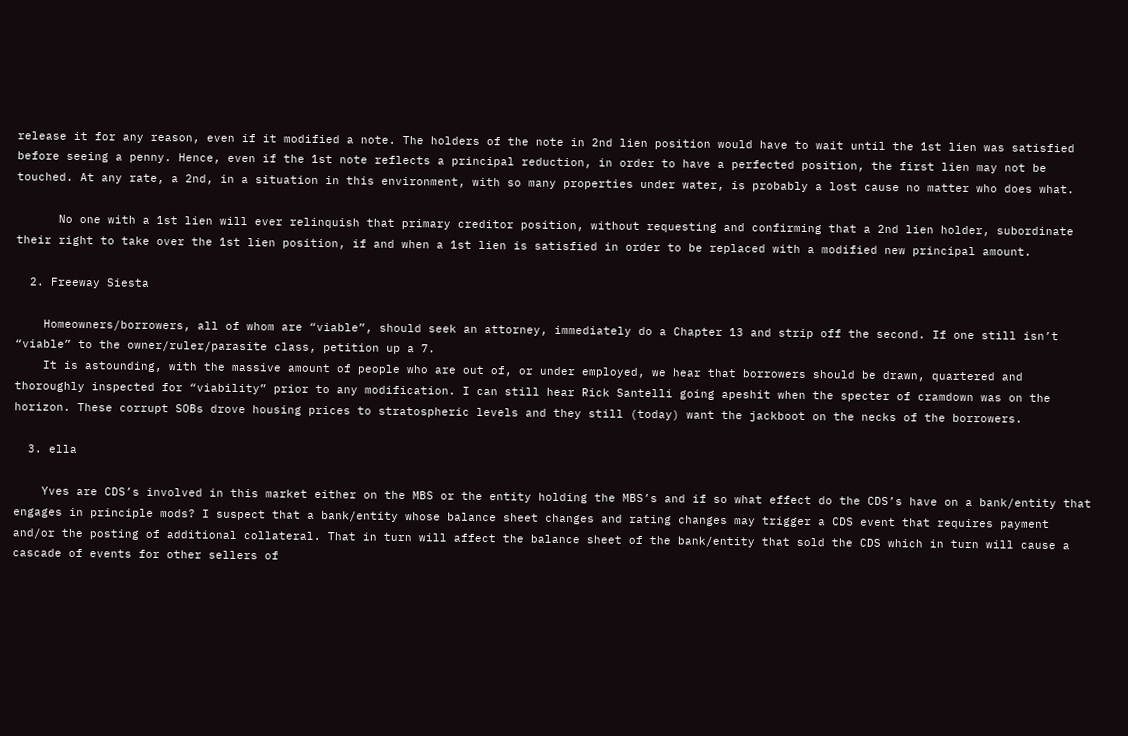release it for any reason, even if it modified a note. The holders of the note in 2nd lien position would have to wait until the 1st lien was satisfied before seeing a penny. Hence, even if the 1st note reflects a principal reduction, in order to have a perfected position, the first lien may not be touched. At any rate, a 2nd, in a situation in this environment, with so many properties under water, is probably a lost cause no matter who does what.

      No one with a 1st lien will ever relinquish that primary creditor position, without requesting and confirming that a 2nd lien holder, subordinate their right to take over the 1st lien position, if and when a 1st lien is satisfied in order to be replaced with a modified new principal amount.

  2. Freeway Siesta

    Homeowners/borrowers, all of whom are “viable”, should seek an attorney, immediately do a Chapter 13 and strip off the second. If one still isn’t “viable” to the owner/ruler/parasite class, petition up a 7.
    It is astounding, with the massive amount of people who are out of, or under employed, we hear that borrowers should be drawn, quartered and thoroughly inspected for “viability” prior to any modification. I can still hear Rick Santelli going apeshit when the specter of cramdown was on the horizon. These corrupt SOBs drove housing prices to stratospheric levels and they still (today) want the jackboot on the necks of the borrowers.

  3. ella

    Yves are CDS’s involved in this market either on the MBS or the entity holding the MBS’s and if so what effect do the CDS’s have on a bank/entity that engages in principle mods? I suspect that a bank/entity whose balance sheet changes and rating changes may trigger a CDS event that requires payment and/or the posting of additional collateral. That in turn will affect the balance sheet of the bank/entity that sold the CDS which in turn will cause a cascade of events for other sellers of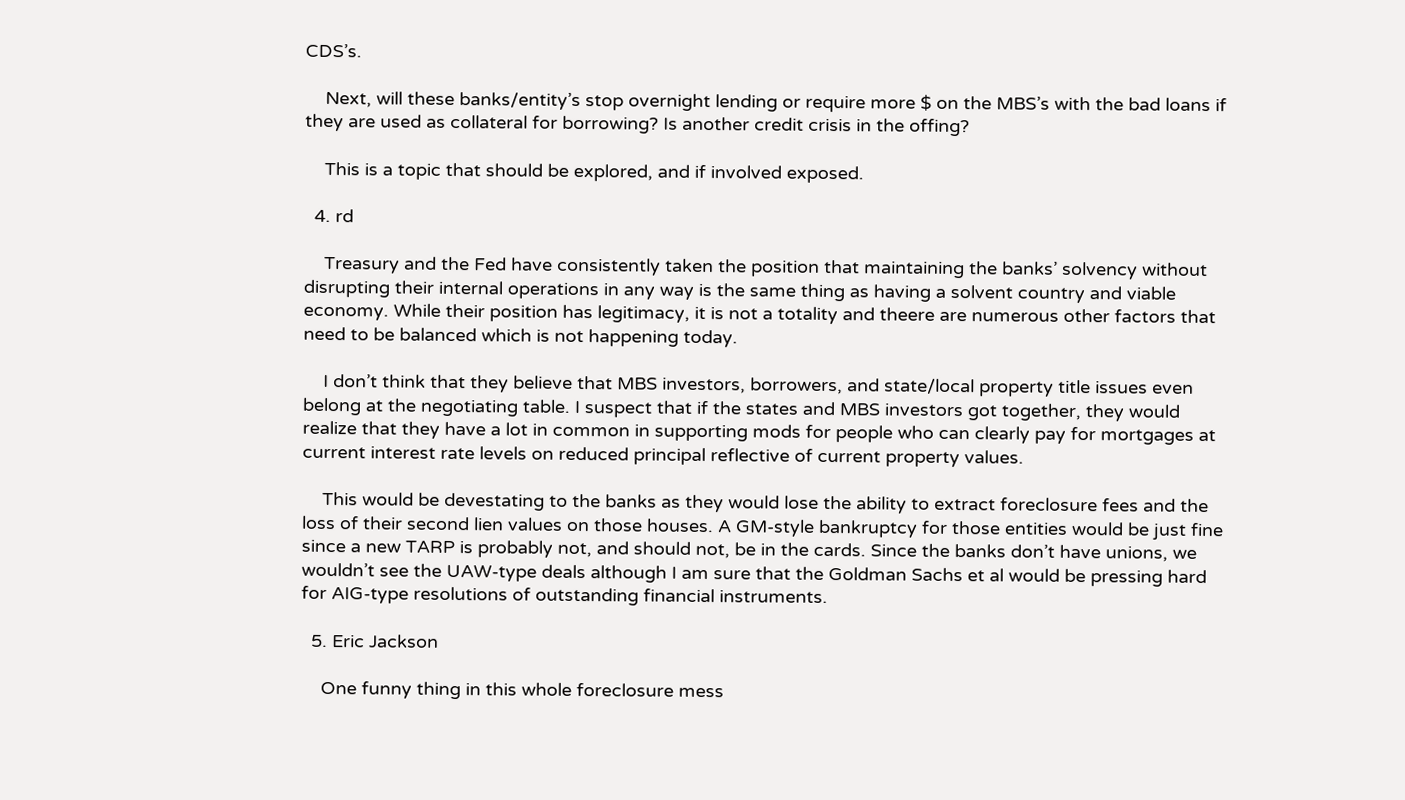CDS’s.

    Next, will these banks/entity’s stop overnight lending or require more $ on the MBS’s with the bad loans if they are used as collateral for borrowing? Is another credit crisis in the offing?

    This is a topic that should be explored, and if involved exposed.

  4. rd

    Treasury and the Fed have consistently taken the position that maintaining the banks’ solvency without disrupting their internal operations in any way is the same thing as having a solvent country and viable economy. While their position has legitimacy, it is not a totality and theere are numerous other factors that need to be balanced which is not happening today.

    I don’t think that they believe that MBS investors, borrowers, and state/local property title issues even belong at the negotiating table. I suspect that if the states and MBS investors got together, they would realize that they have a lot in common in supporting mods for people who can clearly pay for mortgages at current interest rate levels on reduced principal reflective of current property values.

    This would be devestating to the banks as they would lose the ability to extract foreclosure fees and the loss of their second lien values on those houses. A GM-style bankruptcy for those entities would be just fine since a new TARP is probably not, and should not, be in the cards. Since the banks don’t have unions, we wouldn’t see the UAW-type deals although I am sure that the Goldman Sachs et al would be pressing hard for AIG-type resolutions of outstanding financial instruments.

  5. Eric Jackson

    One funny thing in this whole foreclosure mess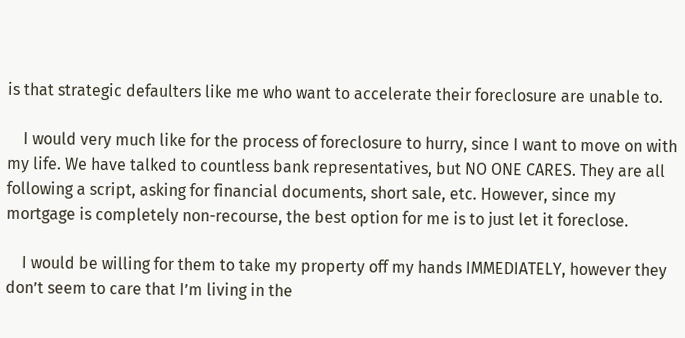is that strategic defaulters like me who want to accelerate their foreclosure are unable to.

    I would very much like for the process of foreclosure to hurry, since I want to move on with my life. We have talked to countless bank representatives, but NO ONE CARES. They are all following a script, asking for financial documents, short sale, etc. However, since my mortgage is completely non-recourse, the best option for me is to just let it foreclose.

    I would be willing for them to take my property off my hands IMMEDIATELY, however they don’t seem to care that I’m living in the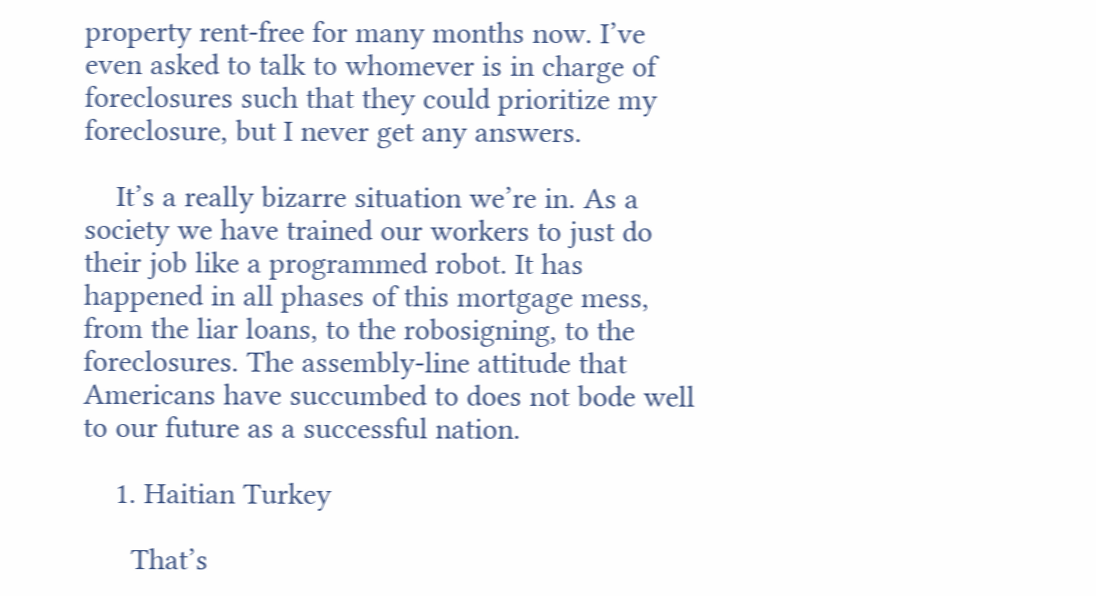property rent-free for many months now. I’ve even asked to talk to whomever is in charge of foreclosures such that they could prioritize my foreclosure, but I never get any answers.

    It’s a really bizarre situation we’re in. As a society we have trained our workers to just do their job like a programmed robot. It has happened in all phases of this mortgage mess, from the liar loans, to the robosigning, to the foreclosures. The assembly-line attitude that Americans have succumbed to does not bode well to our future as a successful nation.

    1. Haitian Turkey

      That’s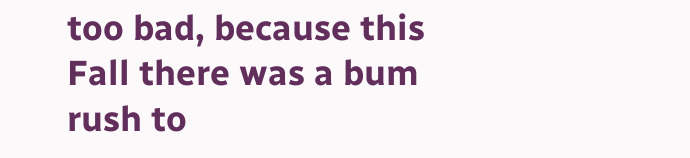too bad, because this Fall there was a bum rush to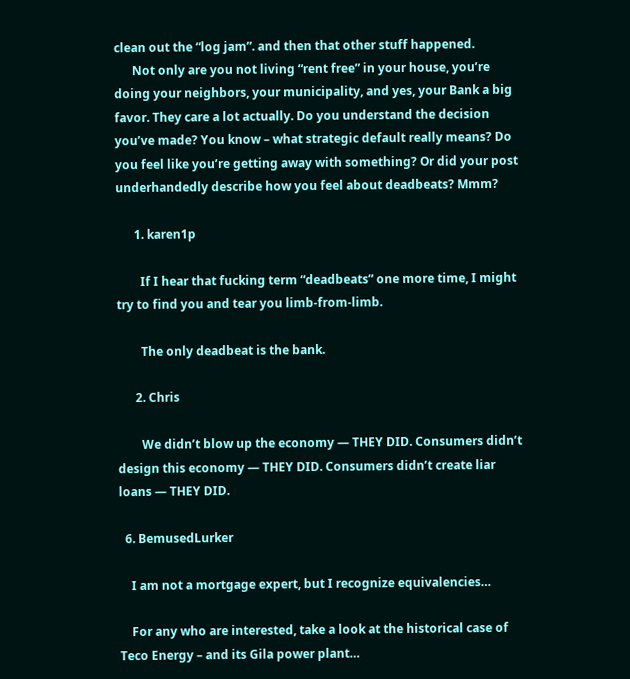clean out the “log jam”. and then that other stuff happened.
      Not only are you not living “rent free” in your house, you’re doing your neighbors, your municipality, and yes, your Bank a big favor. They care a lot actually. Do you understand the decision you’ve made? You know – what strategic default really means? Do you feel like you’re getting away with something? Or did your post underhandedly describe how you feel about deadbeats? Mmm?

      1. karen1p

        If I hear that fucking term “deadbeats” one more time, I might try to find you and tear you limb-from-limb.

        The only deadbeat is the bank.

      2. Chris

        We didn’t blow up the economy — THEY DID. Consumers didn’t design this economy — THEY DID. Consumers didn’t create liar loans — THEY DID.

  6. BemusedLurker

    I am not a mortgage expert, but I recognize equivalencies…

    For any who are interested, take a look at the historical case of Teco Energy – and its Gila power plant…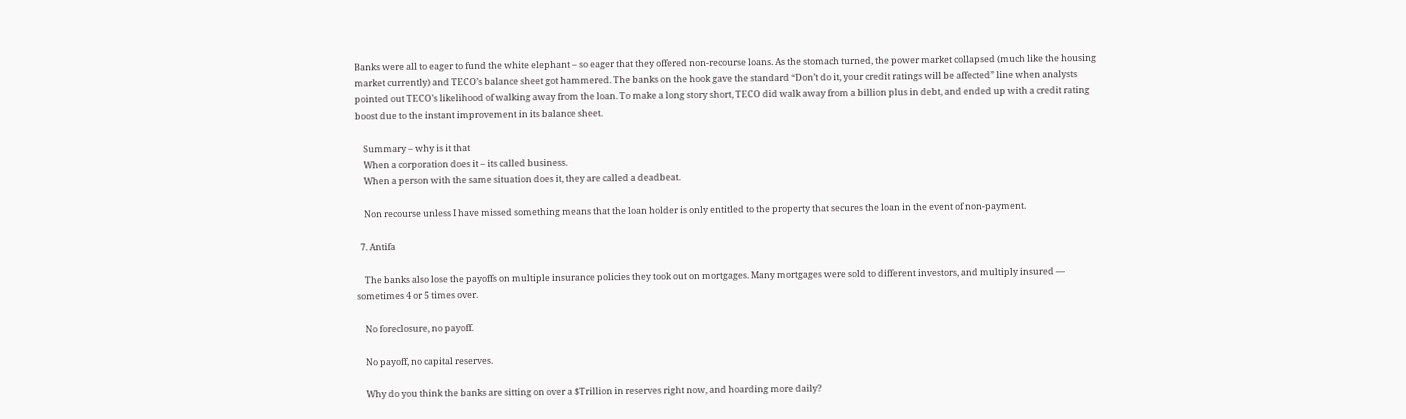Banks were all to eager to fund the white elephant – so eager that they offered non-recourse loans. As the stomach turned, the power market collapsed (much like the housing market currently) and TECO’s balance sheet got hammered. The banks on the hook gave the standard “Don’t do it, your credit ratings will be affected” line when analysts pointed out TECO’s likelihood of walking away from the loan. To make a long story short, TECO did walk away from a billion plus in debt, and ended up with a credit rating boost due to the instant improvement in its balance sheet.

    Summary – why is it that
    When a corporation does it – its called business.
    When a person with the same situation does it, they are called a deadbeat.

    Non recourse unless I have missed something means that the loan holder is only entitled to the property that secures the loan in the event of non-payment.

  7. Antifa

    The banks also lose the payoffs on multiple insurance policies they took out on mortgages. Many mortgages were sold to different investors, and multiply insured — sometimes 4 or 5 times over.

    No foreclosure, no payoff.

    No payoff, no capital reserves.

    Why do you think the banks are sitting on over a $Trillion in reserves right now, and hoarding more daily?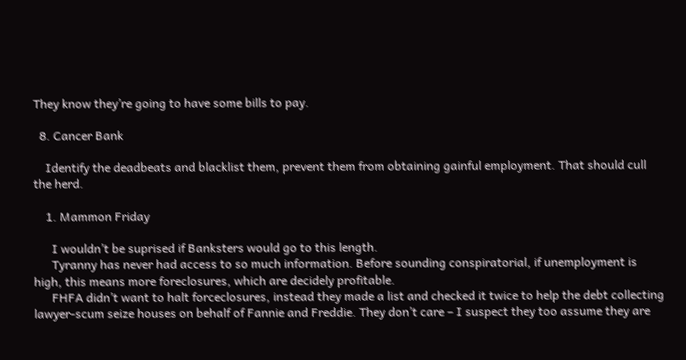They know they’re going to have some bills to pay.

  8. Cancer Bank

    Identify the deadbeats and blacklist them, prevent them from obtaining gainful employment. That should cull the herd.

    1. Mammon Friday

      I wouldn’t be suprised if Banksters would go to this length.
      Tyranny has never had access to so much information. Before sounding conspiratorial, if unemployment is high, this means more foreclosures, which are decidely profitable.
      FHFA didn’t want to halt forceclosures, instead they made a list and checked it twice to help the debt collecting lawyer-scum seize houses on behalf of Fannie and Freddie. They don’t care – I suspect they too assume they are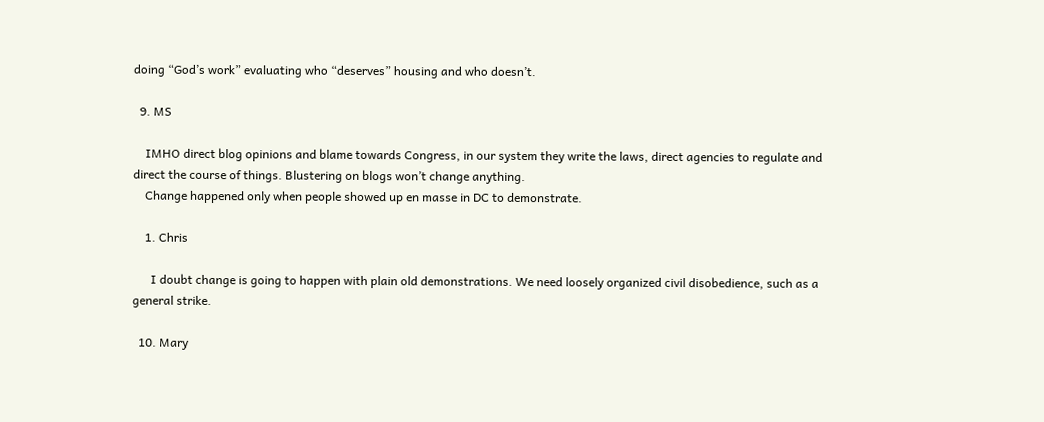doing “God’s work” evaluating who “deserves” housing and who doesn’t.

  9. MS

    IMHO direct blog opinions and blame towards Congress, in our system they write the laws, direct agencies to regulate and direct the course of things. Blustering on blogs won’t change anything.
    Change happened only when people showed up en masse in DC to demonstrate.

    1. Chris

      I doubt change is going to happen with plain old demonstrations. We need loosely organized civil disobedience, such as a general strike.

  10. Mary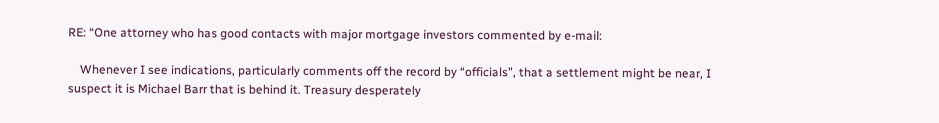RE: “One attorney who has good contacts with major mortgage investors commented by e-mail:

    Whenever I see indications, particularly comments off the record by “officials”, that a settlement might be near, I suspect it is Michael Barr that is behind it. Treasury desperately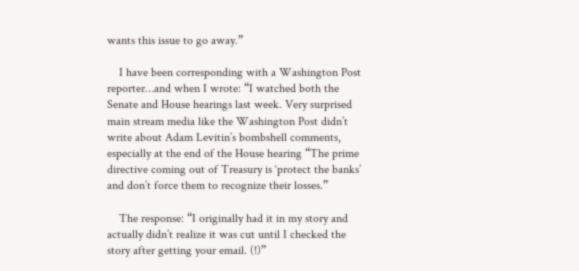wants this issue to go away.”

    I have been corresponding with a Washington Post reporter…and when I wrote: “I watched both the Senate and House hearings last week. Very surprised main stream media like the Washington Post didn’t write about Adam Levitin’s bombshell comments, especially at the end of the House hearing “The prime directive coming out of Treasury is ‘protect the banks’ and don’t force them to recognize their losses.”

    The response: “I originally had it in my story and actually didn’t realize it was cut until I checked the story after getting your email. (!)”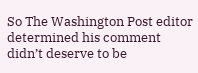So The Washington Post editor determined his comment didn’t deserve to be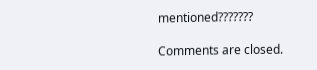mentioned???????

Comments are closed.